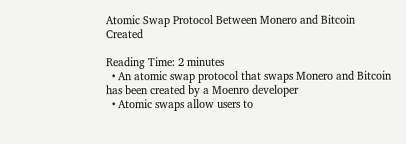Atomic Swap Protocol Between Monero and Bitcoin Created

Reading Time: 2 minutes
  • An atomic swap protocol that swaps Monero and Bitcoin has been created by a Moenro developer
  • Atomic swaps allow users to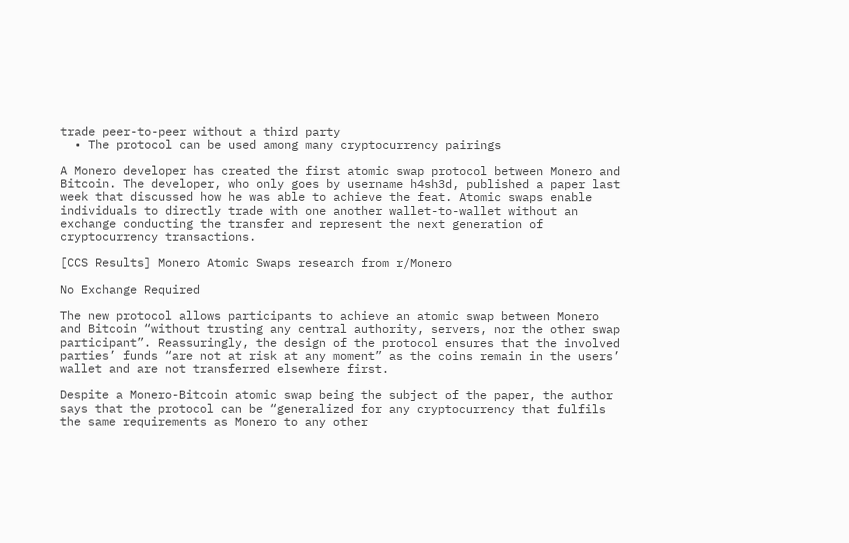trade peer-to-peer without a third party
  • The protocol can be used among many cryptocurrency pairings

A Monero developer has created the first atomic swap protocol between Monero and Bitcoin. The developer, who only goes by username h4sh3d, published a paper last week that discussed how he was able to achieve the feat. Atomic swaps enable individuals to directly trade with one another wallet-to-wallet without an exchange conducting the transfer and represent the next generation of cryptocurrency transactions.

[CCS Results] Monero Atomic Swaps research from r/Monero

No Exchange Required

The new protocol allows participants to achieve an atomic swap between Monero and Bitcoin “without trusting any central authority, servers, nor the other swap participant”. Reassuringly, the design of the protocol ensures that the involved parties’ funds “are not at risk at any moment” as the coins remain in the users’ wallet and are not transferred elsewhere first.

Despite a Monero-Bitcoin atomic swap being the subject of the paper, the author says that the protocol can be “generalized for any cryptocurrency that fulfils the same requirements as Monero to any other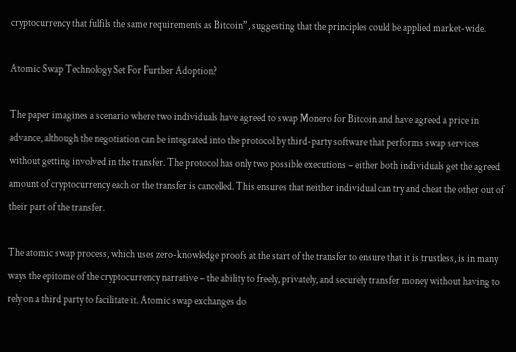cryptocurrency that fulfils the same requirements as Bitcoin”, suggesting that the principles could be applied market-wide.

Atomic Swap Technology Set For Further Adoption?

The paper imagines a scenario where two individuals have agreed to swap Monero for Bitcoin and have agreed a price in advance, although the negotiation can be integrated into the protocol by third-party software that performs swap services without getting involved in the transfer. The protocol has only two possible executions – either both individuals get the agreed amount of cryptocurrency each or the transfer is cancelled. This ensures that neither individual can try and cheat the other out of their part of the transfer.

The atomic swap process, which uses zero-knowledge proofs at the start of the transfer to ensure that it is trustless, is in many ways the epitome of the cryptocurrency narrative – the ability to freely, privately, and securely transfer money without having to rely on a third party to facilitate it. Atomic swap exchanges do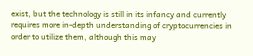exist, but the technology is still in its infancy and currently requires more in-depth understanding of cryptocurrencies in order to utilize them, although this may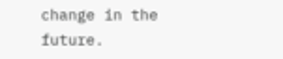change in the future.